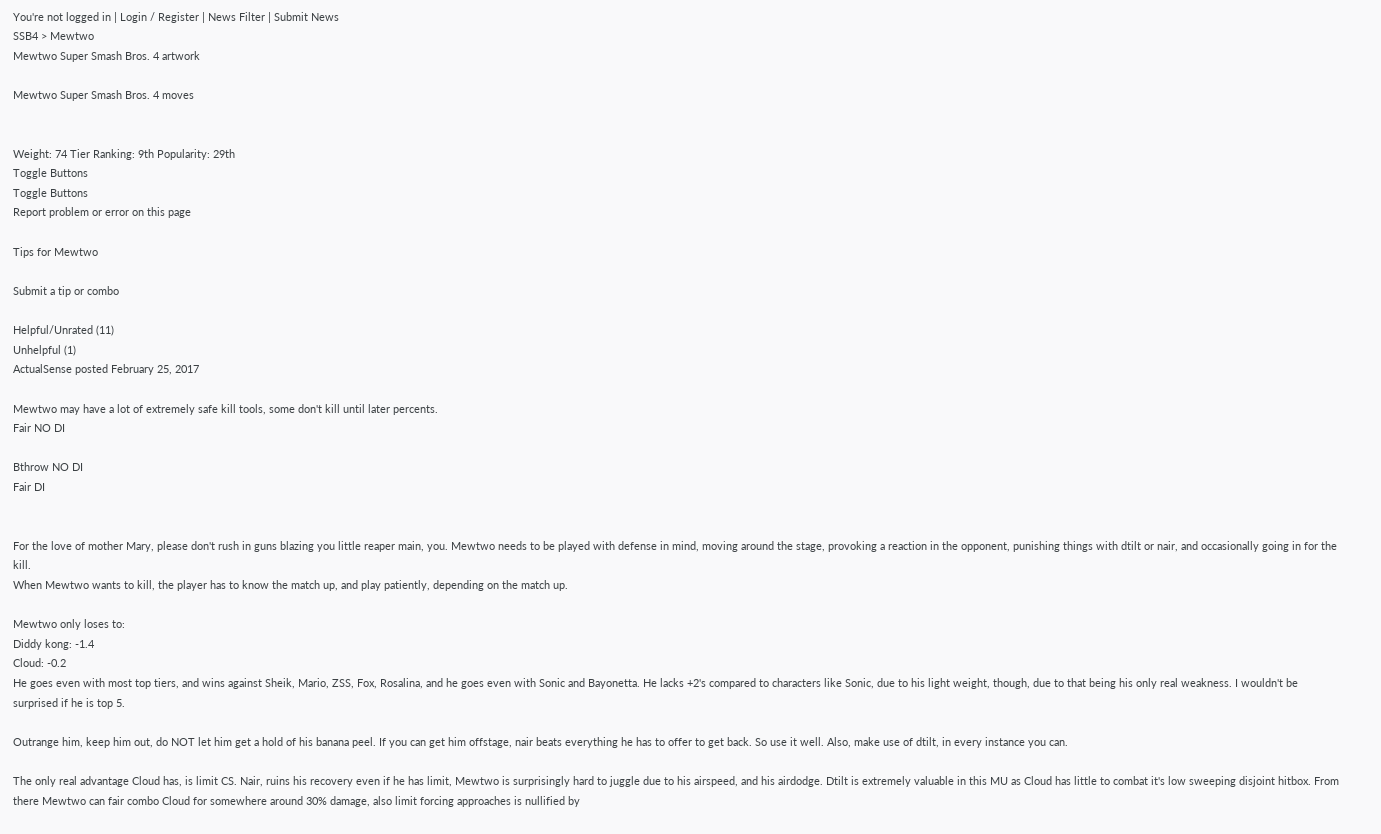You're not logged in | Login / Register | News Filter | Submit News
SSB4 > Mewtwo
Mewtwo Super Smash Bros. 4 artwork

Mewtwo Super Smash Bros. 4 moves


Weight: 74 Tier Ranking: 9th Popularity: 29th
Toggle Buttons
Toggle Buttons
Report problem or error on this page

Tips for Mewtwo

Submit a tip or combo

Helpful/Unrated (11)
Unhelpful (1)
ActualSense posted February 25, 2017

Mewtwo may have a lot of extremely safe kill tools, some don't kill until later percents.
Fair NO DI

Bthrow NO DI
Fair DI


For the love of mother Mary, please don't rush in guns blazing you little reaper main, you. Mewtwo needs to be played with defense in mind, moving around the stage, provoking a reaction in the opponent, punishing things with dtilt or nair, and occasionally going in for the kill.
When Mewtwo wants to kill, the player has to know the match up, and play patiently, depending on the match up.

Mewtwo only loses to:
Diddy kong: -1.4
Cloud: -0.2
He goes even with most top tiers, and wins against Sheik, Mario, ZSS, Fox, Rosalina, and he goes even with Sonic and Bayonetta. He lacks +2's compared to characters like Sonic, due to his light weight, though, due to that being his only real weakness. I wouldn't be surprised if he is top 5.

Outrange him, keep him out, do NOT let him get a hold of his banana peel. If you can get him offstage, nair beats everything he has to offer to get back. So use it well. Also, make use of dtilt, in every instance you can.

The only real advantage Cloud has, is limit CS. Nair, ruins his recovery even if he has limit, Mewtwo is surprisingly hard to juggle due to his airspeed, and his airdodge. Dtilt is extremely valuable in this MU as Cloud has little to combat it's low sweeping disjoint hitbox. From there Mewtwo can fair combo Cloud for somewhere around 30% damage, also limit forcing approaches is nullified by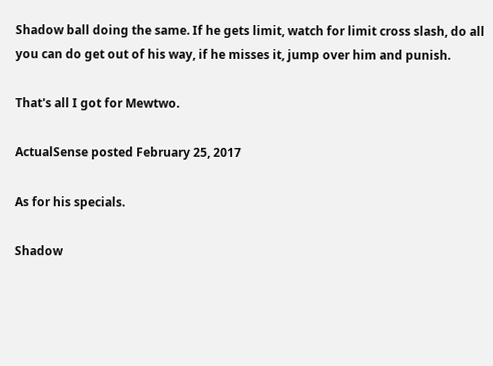Shadow ball doing the same. If he gets limit, watch for limit cross slash, do all you can do get out of his way, if he misses it, jump over him and punish.

That's all I got for Mewtwo.

ActualSense posted February 25, 2017

As for his specials.

Shadow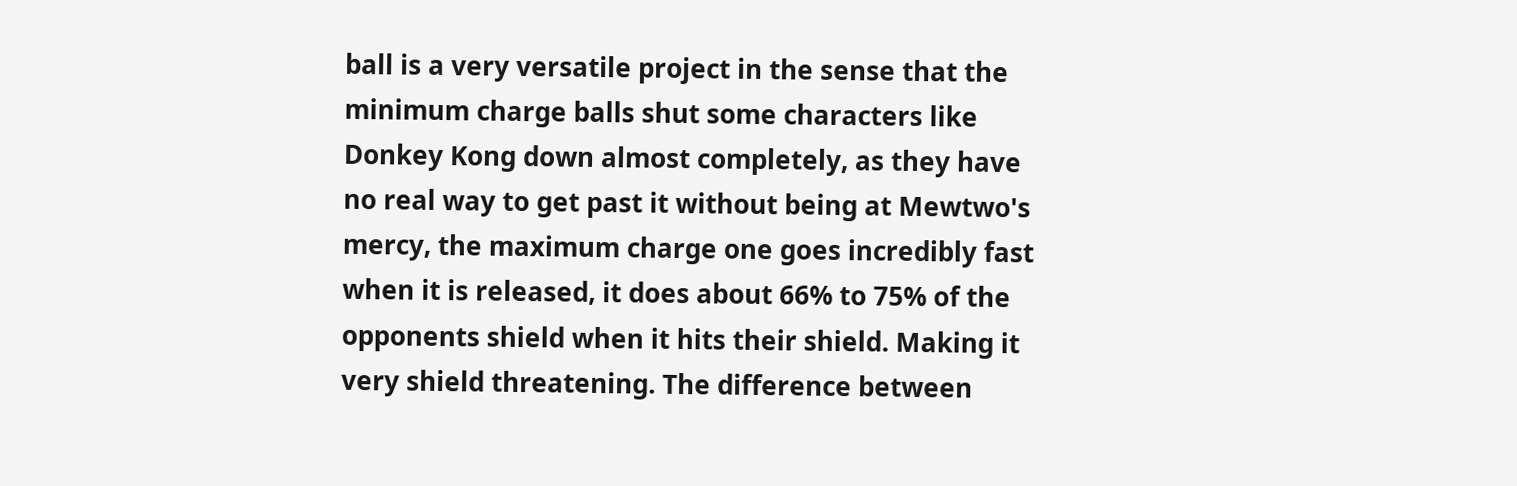ball is a very versatile project in the sense that the minimum charge balls shut some characters like Donkey Kong down almost completely, as they have no real way to get past it without being at Mewtwo's mercy, the maximum charge one goes incredibly fast when it is released, it does about 66% to 75% of the opponents shield when it hits their shield. Making it very shield threatening. The difference between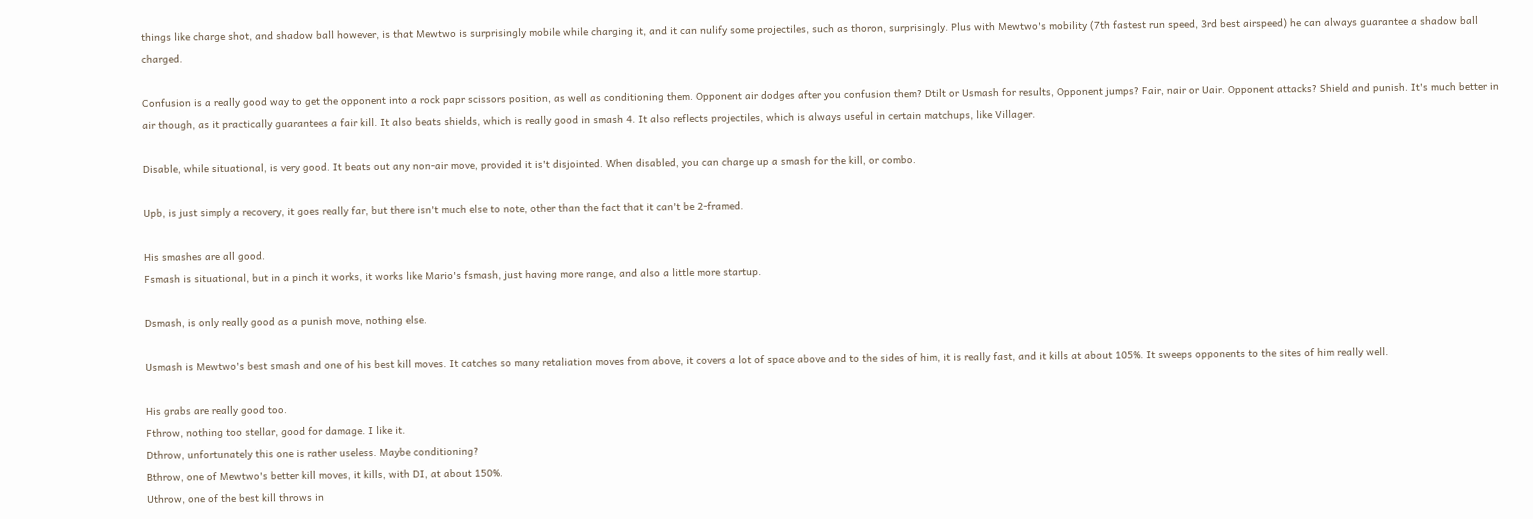things like charge shot, and shadow ball however, is that Mewtwo is surprisingly mobile while charging it, and it can nulify some projectiles, such as thoron, surprisingly. Plus with Mewtwo's mobility (7th fastest run speed, 3rd best airspeed) he can always guarantee a shadow ball charged.

Confusion is a really good way to get the opponent into a rock papr scissors position, as well as conditioning them. Opponent air dodges after you confusion them? Dtilt or Usmash for results, Opponent jumps? Fair, nair or Uair. Opponent attacks? Shield and punish. It's much better in air though, as it practically guarantees a fair kill. It also beats shields, which is really good in smash 4. It also reflects projectiles, which is always useful in certain matchups, like Villager.

Disable, while situational, is very good. It beats out any non-air move, provided it is't disjointed. When disabled, you can charge up a smash for the kill, or combo.

Upb, is just simply a recovery, it goes really far, but there isn't much else to note, other than the fact that it can't be 2-framed.

His smashes are all good.
Fsmash is situational, but in a pinch it works, it works like Mario's fsmash, just having more range, and also a little more startup.

Dsmash, is only really good as a punish move, nothing else.

Usmash is Mewtwo's best smash and one of his best kill moves. It catches so many retaliation moves from above, it covers a lot of space above and to the sides of him, it is really fast, and it kills at about 105%. It sweeps opponents to the sites of him really well.

His grabs are really good too.
Fthrow, nothing too stellar, good for damage. I like it.
Dthrow, unfortunately this one is rather useless. Maybe conditioning?
Bthrow, one of Mewtwo's better kill moves, it kills, with DI, at about 150%.
Uthrow, one of the best kill throws in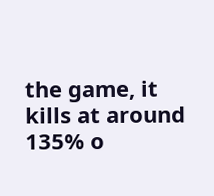the game, it kills at around 135% o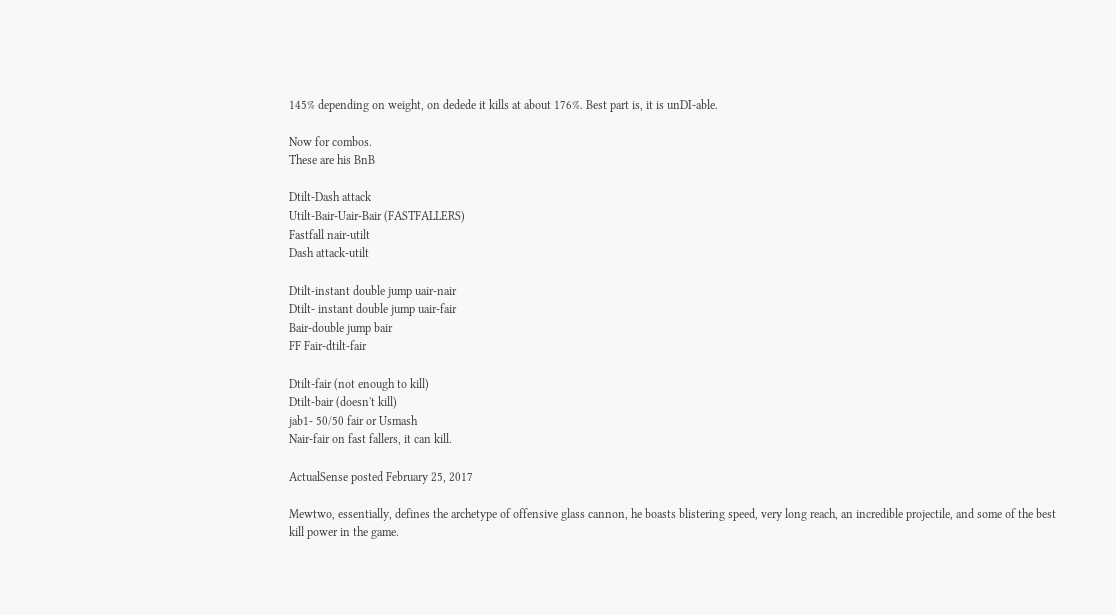145% depending on weight, on dedede it kills at about 176%. Best part is, it is unDI-able.

Now for combos.
These are his BnB

Dtilt-Dash attack
Utilt-Bair-Uair-Bair (FASTFALLERS)
Fastfall nair-utilt
Dash attack-utilt

Dtilt-instant double jump uair-nair
Dtilt- instant double jump uair-fair
Bair-double jump bair
FF Fair-dtilt-fair

Dtilt-fair (not enough to kill)
Dtilt-bair (doesn't kill)
jab1- 50/50 fair or Usmash
Nair-fair on fast fallers, it can kill.

ActualSense posted February 25, 2017

Mewtwo, essentially, defines the archetype of offensive glass cannon, he boasts blistering speed, very long reach, an incredible projectile, and some of the best kill power in the game.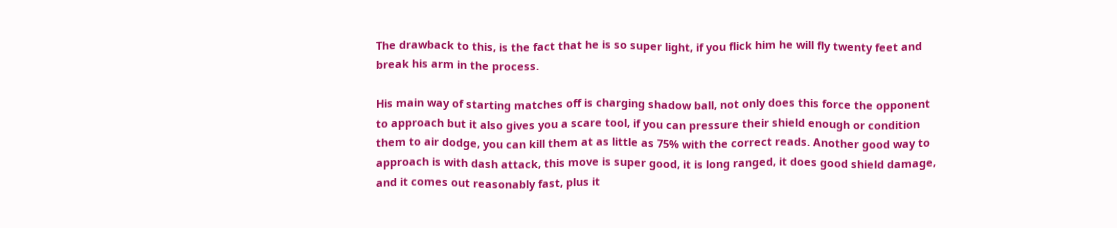The drawback to this, is the fact that he is so super light, if you flick him he will fly twenty feet and break his arm in the process.

His main way of starting matches off is charging shadow ball, not only does this force the opponent to approach but it also gives you a scare tool, if you can pressure their shield enough or condition them to air dodge, you can kill them at as little as 75% with the correct reads. Another good way to approach is with dash attack, this move is super good, it is long ranged, it does good shield damage, and it comes out reasonably fast, plus it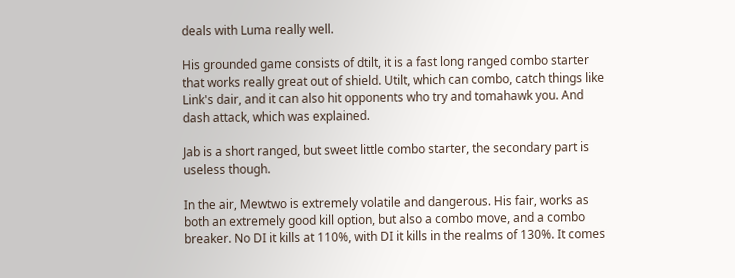deals with Luma really well.

His grounded game consists of dtilt, it is a fast long ranged combo starter that works really great out of shield. Utilt, which can combo, catch things like Link's dair, and it can also hit opponents who try and tomahawk you. And dash attack, which was explained.

Jab is a short ranged, but sweet little combo starter, the secondary part is useless though.

In the air, Mewtwo is extremely volatile and dangerous. His fair, works as both an extremely good kill option, but also a combo move, and a combo breaker. No DI it kills at 110%, with DI it kills in the realms of 130%. It comes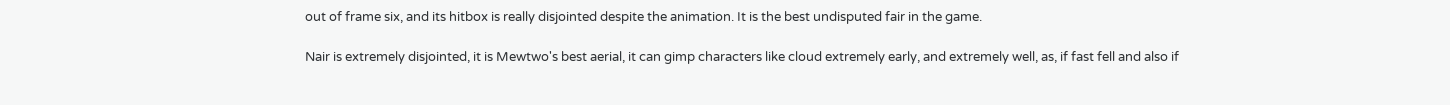out of frame six, and its hitbox is really disjointed despite the animation. It is the best undisputed fair in the game.

Nair is extremely disjointed, it is Mewtwo's best aerial, it can gimp characters like cloud extremely early, and extremely well, as, if fast fell and also if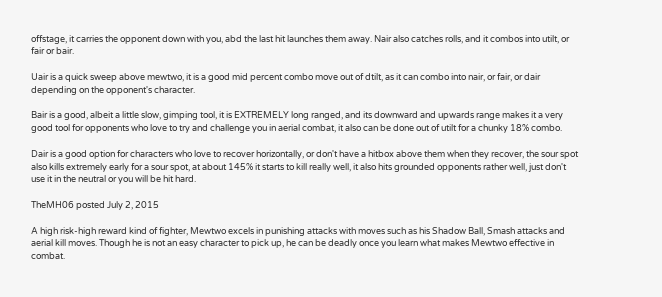offstage, it carries the opponent down with you, abd the last hit launches them away. Nair also catches rolls, and it combos into utilt, or fair or bair.

Uair is a quick sweep above mewtwo, it is a good mid percent combo move out of dtilt, as it can combo into nair, or fair, or dair depending on the opponent's character.

Bair is a good, albeit a little slow, gimping tool, it is EXTREMELY long ranged, and its downward and upwards range makes it a very good tool for opponents who love to try and challenge you in aerial combat, it also can be done out of utilt for a chunky 18% combo.

Dair is a good option for characters who love to recover horizontally, or don't have a hitbox above them when they recover, the sour spot also kills extremely early for a sour spot, at about 145% it starts to kill really well, it also hits grounded opponents rather well, just don't use it in the neutral or you will be hit hard.

TheMH06 posted July 2, 2015

A high risk-high reward kind of fighter, Mewtwo excels in punishing attacks with moves such as his Shadow Ball, Smash attacks and aerial kill moves. Though he is not an easy character to pick up, he can be deadly once you learn what makes Mewtwo effective in combat.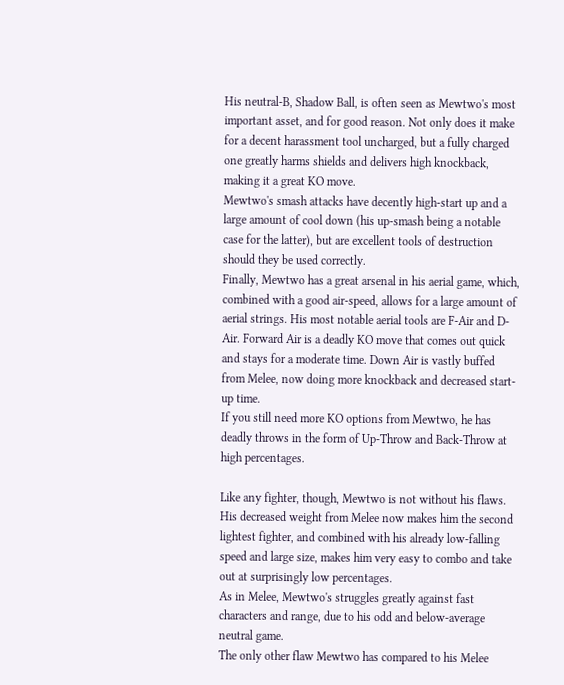His neutral-B, Shadow Ball, is often seen as Mewtwo's most important asset, and for good reason. Not only does it make for a decent harassment tool uncharged, but a fully charged one greatly harms shields and delivers high knockback, making it a great KO move.
Mewtwo's smash attacks have decently high-start up and a large amount of cool down (his up-smash being a notable case for the latter), but are excellent tools of destruction should they be used correctly.
Finally, Mewtwo has a great arsenal in his aerial game, which, combined with a good air-speed, allows for a large amount of aerial strings. His most notable aerial tools are F-Air and D-Air. Forward Air is a deadly KO move that comes out quick and stays for a moderate time. Down Air is vastly buffed from Melee, now doing more knockback and decreased start-up time.
If you still need more KO options from Mewtwo, he has deadly throws in the form of Up-Throw and Back-Throw at high percentages.

Like any fighter, though, Mewtwo is not without his flaws. His decreased weight from Melee now makes him the second lightest fighter, and combined with his already low-falling speed and large size, makes him very easy to combo and take out at surprisingly low percentages.
As in Melee, Mewtwo's struggles greatly against fast characters and range, due to his odd and below-average neutral game.
The only other flaw Mewtwo has compared to his Melee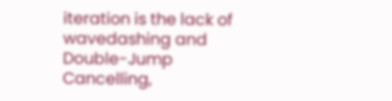iteration is the lack of wavedashing and Double-Jump Cancelling,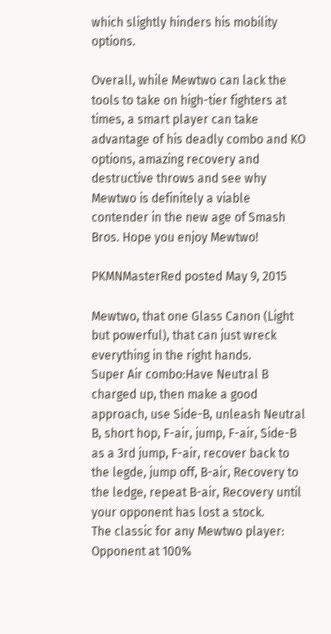which slightly hinders his mobility options.

Overall, while Mewtwo can lack the tools to take on high-tier fighters at times, a smart player can take advantage of his deadly combo and KO options, amazing recovery and destructive throws and see why Mewtwo is definitely a viable contender in the new age of Smash Bros. Hope you enjoy Mewtwo!

PKMNMasterRed posted May 9, 2015

Mewtwo, that one Glass Canon (Light but powerful), that can just wreck everything in the right hands.
Super Air combo:Have Neutral B charged up, then make a good approach, use Side-B, unleash Neutral B, short hop, F-air, jump, F-air, Side-B as a 3rd jump, F-air, recover back to the legde, jump off, B-air, Recovery to the ledge, repeat B-air, Recovery until your opponent has lost a stock.
The classic for any Mewtwo player: Opponent at 100%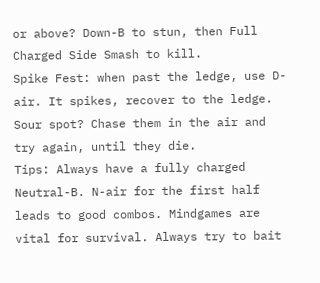or above? Down-B to stun, then Full Charged Side Smash to kill.
Spike Fest: when past the ledge, use D-air. It spikes, recover to the ledge. Sour spot? Chase them in the air and try again, until they die.
Tips: Always have a fully charged Neutral-B. N-air for the first half leads to good combos. Mindgames are vital for survival. Always try to bait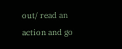out/ read an action and go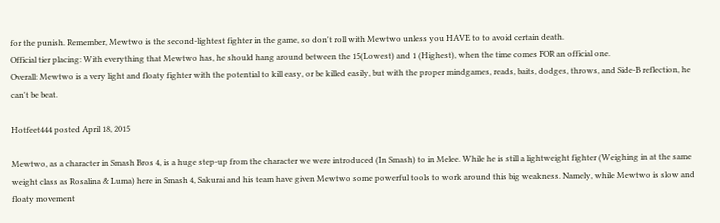for the punish. Remember, Mewtwo is the second-lightest fighter in the game, so don't roll with Mewtwo unless you HAVE to to avoid certain death.
Official tier placing: With everything that Mewtwo has, he should hang around between the 15(Lowest) and 1 (Highest), when the time comes FOR an official one.
Overall: Mewtwo is a very light and floaty fighter with the potential to kill easy, or be killed easily, but with the proper mindgames, reads, baits, dodges, throws, and Side-B reflection, he can't be beat.

Hotfeet444 posted April 18, 2015

Mewtwo, as a character in Smash Bros 4, is a huge step-up from the character we were introduced (In Smash) to in Melee. While he is still a lightweight fighter (Weighing in at the same weight class as Rosalina & Luma) here in Smash 4, Sakurai and his team have given Mewtwo some powerful tools to work around this big weakness. Namely, while Mewtwo is slow and floaty movement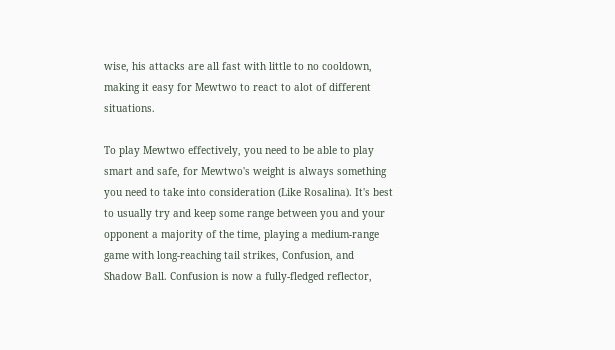wise, his attacks are all fast with little to no cooldown, making it easy for Mewtwo to react to alot of different situations.

To play Mewtwo effectively, you need to be able to play smart and safe, for Mewtwo's weight is always something you need to take into consideration (Like Rosalina). It's best to usually try and keep some range between you and your opponent a majority of the time, playing a medium-range game with long-reaching tail strikes, Confusion, and Shadow Ball. Confusion is now a fully-fledged reflector,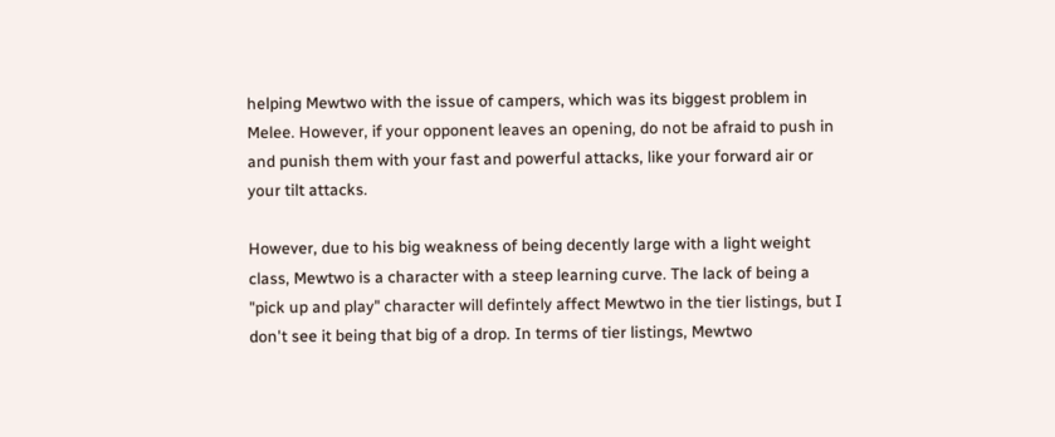helping Mewtwo with the issue of campers, which was its biggest problem in Melee. However, if your opponent leaves an opening, do not be afraid to push in and punish them with your fast and powerful attacks, like your forward air or your tilt attacks.

However, due to his big weakness of being decently large with a light weight class, Mewtwo is a character with a steep learning curve. The lack of being a "pick up and play" character will defintely affect Mewtwo in the tier listings, but I don't see it being that big of a drop. In terms of tier listings, Mewtwo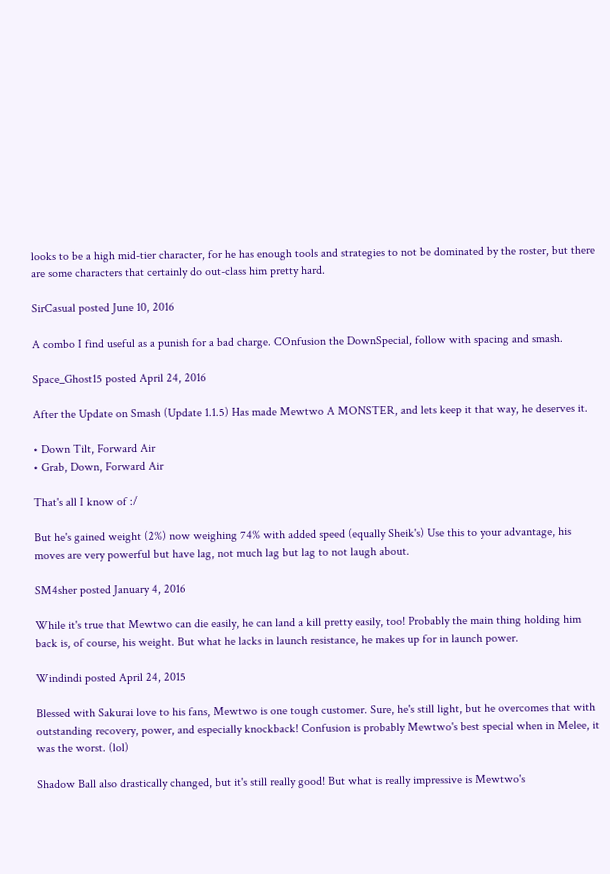looks to be a high mid-tier character, for he has enough tools and strategies to not be dominated by the roster, but there are some characters that certainly do out-class him pretty hard.

SirCasual posted June 10, 2016

A combo I find useful as a punish for a bad charge. COnfusion the DownSpecial, follow with spacing and smash.

Space_Ghost15 posted April 24, 2016

After the Update on Smash (Update 1.1.5) Has made Mewtwo A MONSTER, and lets keep it that way, he deserves it.

• Down Tilt, Forward Air
• Grab, Down, Forward Air

That's all I know of :/

But he's gained weight (2%) now weighing 74% with added speed (equally Sheik's) Use this to your advantage, his moves are very powerful but have lag, not much lag but lag to not laugh about.

SM4sher posted January 4, 2016

While it's true that Mewtwo can die easily, he can land a kill pretty easily, too! Probably the main thing holding him back is, of course, his weight. But what he lacks in launch resistance, he makes up for in launch power.

Windindi posted April 24, 2015

Blessed with Sakurai love to his fans, Mewtwo is one tough customer. Sure, he's still light, but he overcomes that with outstanding recovery, power, and especially knockback! Confusion is probably Mewtwo's best special when in Melee, it was the worst. (lol)

Shadow Ball also drastically changed, but it's still really good! But what is really impressive is Mewtwo's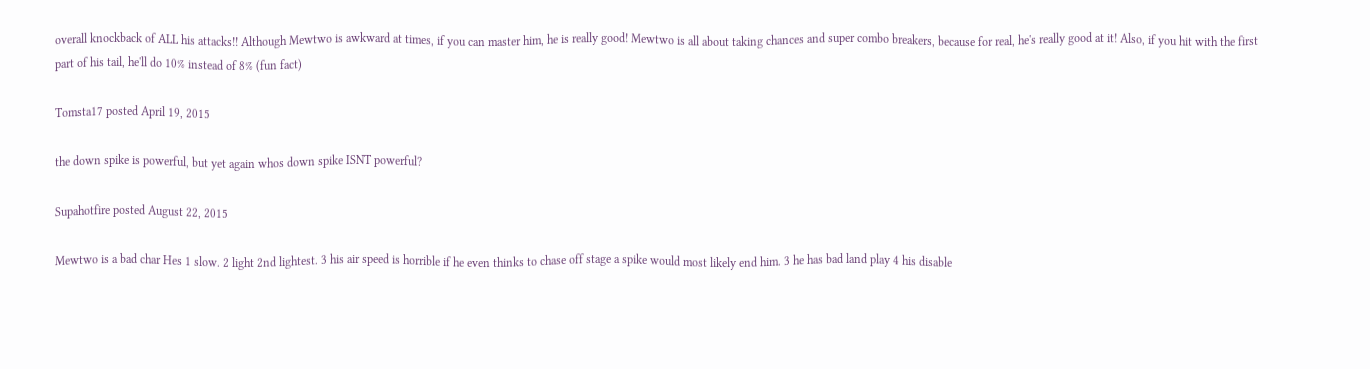overall knockback of ALL his attacks!! Although Mewtwo is awkward at times, if you can master him, he is really good! Mewtwo is all about taking chances and super combo breakers, because for real, he's really good at it! Also, if you hit with the first part of his tail, he'll do 10% instead of 8% (fun fact)

Tomsta17 posted April 19, 2015

the down spike is powerful, but yet again whos down spike ISNT powerful?

Supahotfire posted August 22, 2015

Mewtwo is a bad char Hes 1 slow. 2 light 2nd lightest. 3 his air speed is horrible if he even thinks to chase off stage a spike would most likely end him. 3 he has bad land play 4 his disable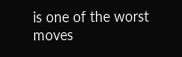is one of the worst moves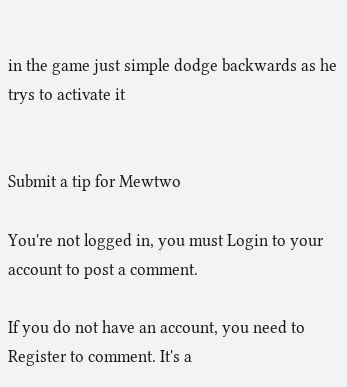in the game just simple dodge backwards as he trys to activate it


Submit a tip for Mewtwo

You're not logged in, you must Login to your account to post a comment.

If you do not have an account, you need to Register to comment. It's a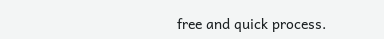free and quick process.